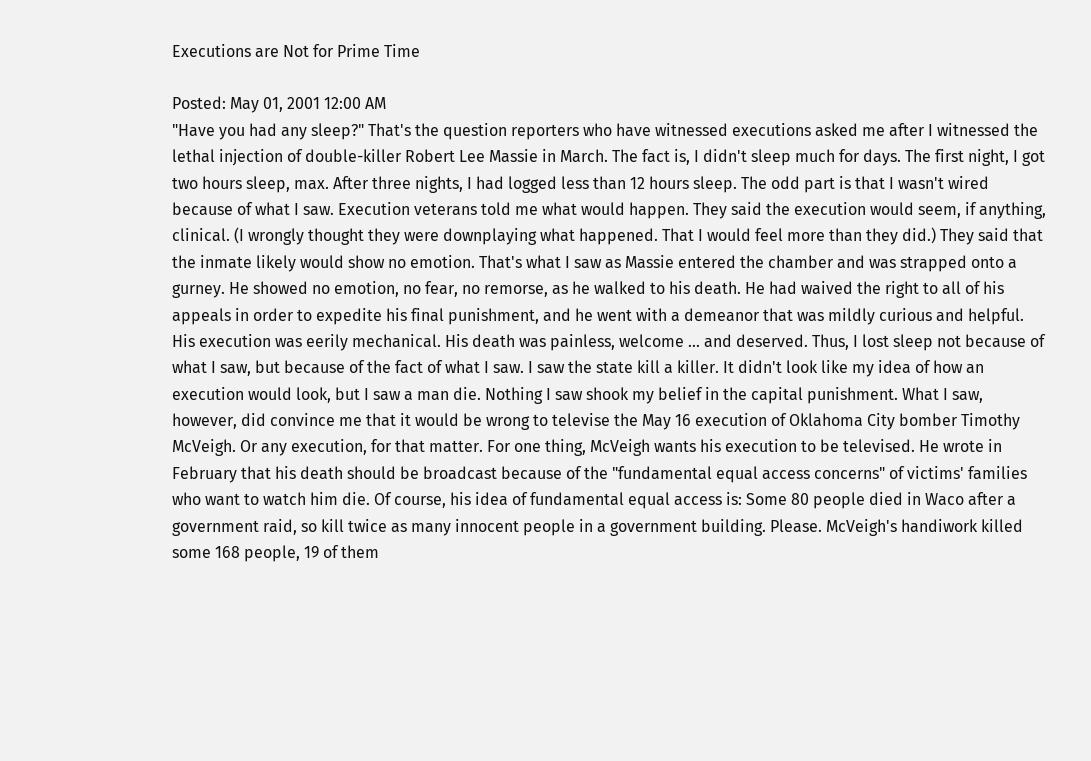Executions are Not for Prime Time

Posted: May 01, 2001 12:00 AM
"Have you had any sleep?" That's the question reporters who have witnessed executions asked me after I witnessed the lethal injection of double-killer Robert Lee Massie in March. The fact is, I didn't sleep much for days. The first night, I got two hours sleep, max. After three nights, I had logged less than 12 hours sleep. The odd part is that I wasn't wired because of what I saw. Execution veterans told me what would happen. They said the execution would seem, if anything, clinical. (I wrongly thought they were downplaying what happened. That I would feel more than they did.) They said that the inmate likely would show no emotion. That's what I saw as Massie entered the chamber and was strapped onto a gurney. He showed no emotion, no fear, no remorse, as he walked to his death. He had waived the right to all of his appeals in order to expedite his final punishment, and he went with a demeanor that was mildly curious and helpful. His execution was eerily mechanical. His death was painless, welcome ... and deserved. Thus, I lost sleep not because of what I saw, but because of the fact of what I saw. I saw the state kill a killer. It didn't look like my idea of how an execution would look, but I saw a man die. Nothing I saw shook my belief in the capital punishment. What I saw, however, did convince me that it would be wrong to televise the May 16 execution of Oklahoma City bomber Timothy McVeigh. Or any execution, for that matter. For one thing, McVeigh wants his execution to be televised. He wrote in February that his death should be broadcast because of the "fundamental equal access concerns" of victims' families who want to watch him die. Of course, his idea of fundamental equal access is: Some 80 people died in Waco after a government raid, so kill twice as many innocent people in a government building. Please. McVeigh's handiwork killed some 168 people, 19 of them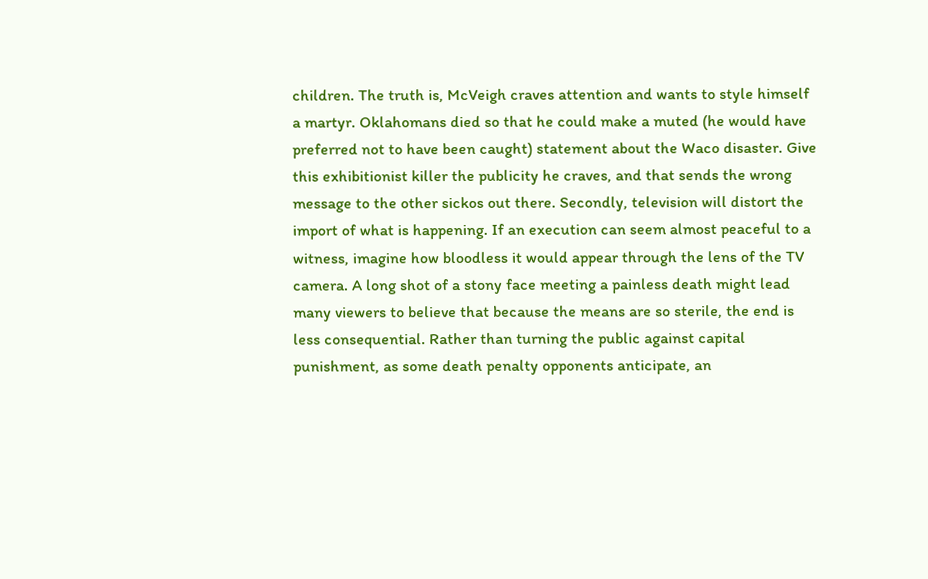children. The truth is, McVeigh craves attention and wants to style himself a martyr. Oklahomans died so that he could make a muted (he would have preferred not to have been caught) statement about the Waco disaster. Give this exhibitionist killer the publicity he craves, and that sends the wrong message to the other sickos out there. Secondly, television will distort the import of what is happening. If an execution can seem almost peaceful to a witness, imagine how bloodless it would appear through the lens of the TV camera. A long shot of a stony face meeting a painless death might lead many viewers to believe that because the means are so sterile, the end is less consequential. Rather than turning the public against capital punishment, as some death penalty opponents anticipate, an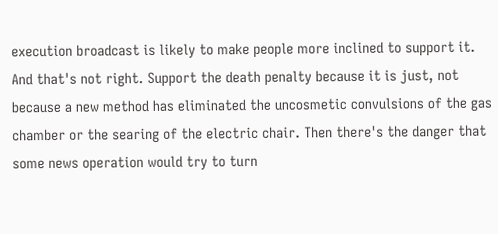execution broadcast is likely to make people more inclined to support it. And that's not right. Support the death penalty because it is just, not because a new method has eliminated the uncosmetic convulsions of the gas chamber or the searing of the electric chair. Then there's the danger that some news operation would try to turn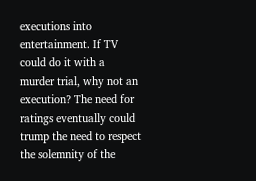executions into entertainment. If TV could do it with a murder trial, why not an execution? The need for ratings eventually could trump the need to respect the solemnity of the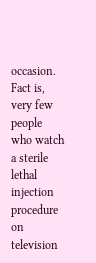occasion. Fact is, very few people who watch a sterile lethal injection procedure on television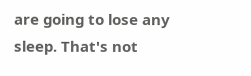are going to lose any sleep. That's not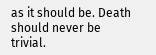as it should be. Death should never be trivial.